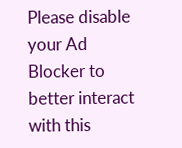Please disable your Ad Blocker to better interact with this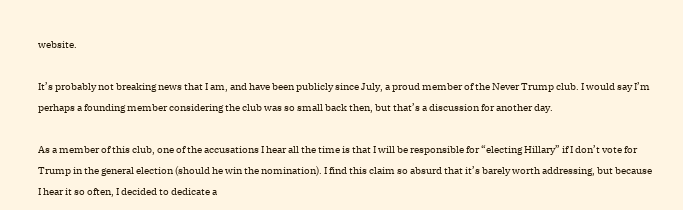website.

It’s probably not breaking news that I am, and have been publicly since July, a proud member of the Never Trump club. I would say I’m perhaps a founding member considering the club was so small back then, but that’s a discussion for another day.

As a member of this club, one of the accusations I hear all the time is that I will be responsible for “electing Hillary” if I don’t vote for Trump in the general election (should he win the nomination). I find this claim so absurd that it’s barely worth addressing, but because I hear it so often, I decided to dedicate a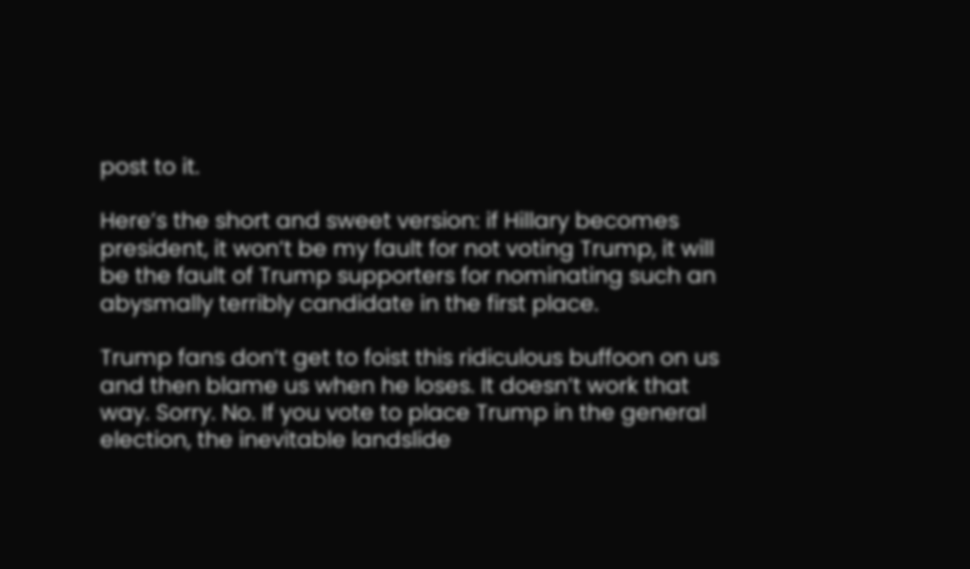post to it.

Here’s the short and sweet version: if Hillary becomes president, it won’t be my fault for not voting Trump, it will be the fault of Trump supporters for nominating such an abysmally terribly candidate in the first place.

Trump fans don’t get to foist this ridiculous buffoon on us and then blame us when he loses. It doesn’t work that way. Sorry. No. If you vote to place Trump in the general election, the inevitable landslide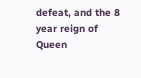defeat, and the 8 year reign of Queen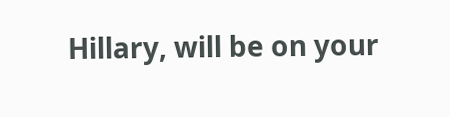Hillary, will be on your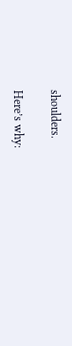shoulders.

Here’s why: